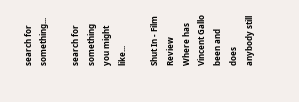search for something...

search for something you might like...

Shut In - Film Review Where has Vincent Gallo been and does anybody still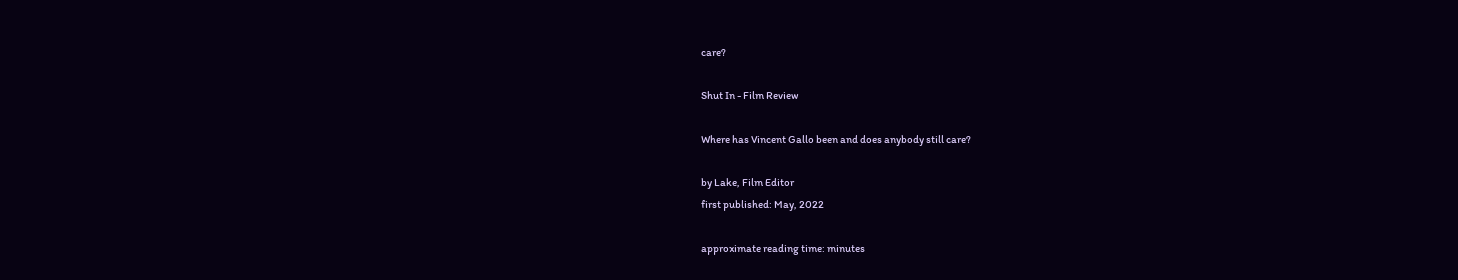care?

Shut In - Film Review

Where has Vincent Gallo been and does anybody still care?

by Lake, Film Editor
first published: May, 2022

approximate reading time: minutes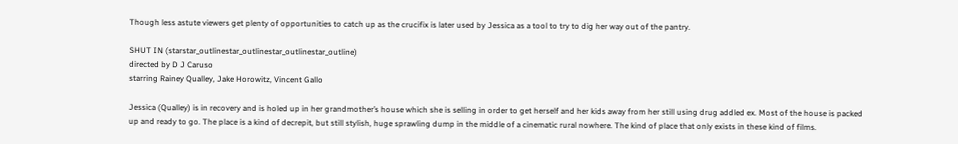Though less astute viewers get plenty of opportunities to catch up as the crucifix is later used by Jessica as a tool to try to dig her way out of the pantry.

SHUT IN (starstar_outlinestar_outlinestar_outlinestar_outline)
directed by D J Caruso
starring Rainey Qualley, Jake Horowitz, Vincent Gallo

Jessica (Qualley) is in recovery and is holed up in her grandmother’s house which she is selling in order to get herself and her kids away from her still using drug addled ex. Most of the house is packed up and ready to go. The place is a kind of decrepit, but still stylish, huge sprawling dump in the middle of a cinematic rural nowhere. The kind of place that only exists in these kind of films.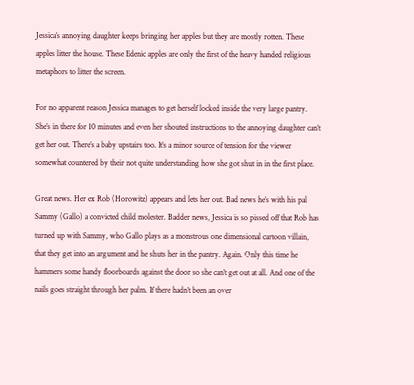Jessica’s annoying daughter keeps bringing her apples but they are mostly rotten. These apples litter the house. These Edenic apples are only the first of the heavy handed religious metaphors to litter the screen.

For no apparent reason Jessica manages to get herself locked inside the very large pantry. She’s in there for 10 minutes and even her shouted instructions to the annoying daughter can’t get her out. There’s a baby upstairs too. It’s a minor source of tension for the viewer somewhat countered by their not quite understanding how she got shut in in the first place.

Great news. Her ex Rob (Horowitz) appears and lets her out. Bad news he’s with his pal Sammy (Gallo) a convicted child molester. Badder news, Jessica is so pissed off that Rob has turned up with Sammy, who Gallo plays as a monstrous one dimensional cartoon villain, that they get into an argument and he shuts her in the pantry. Again. Only this time he hammers some handy floorboards against the door so she can’t get out at all. And one of the nails goes straight through her palm. If there hadn’t been an over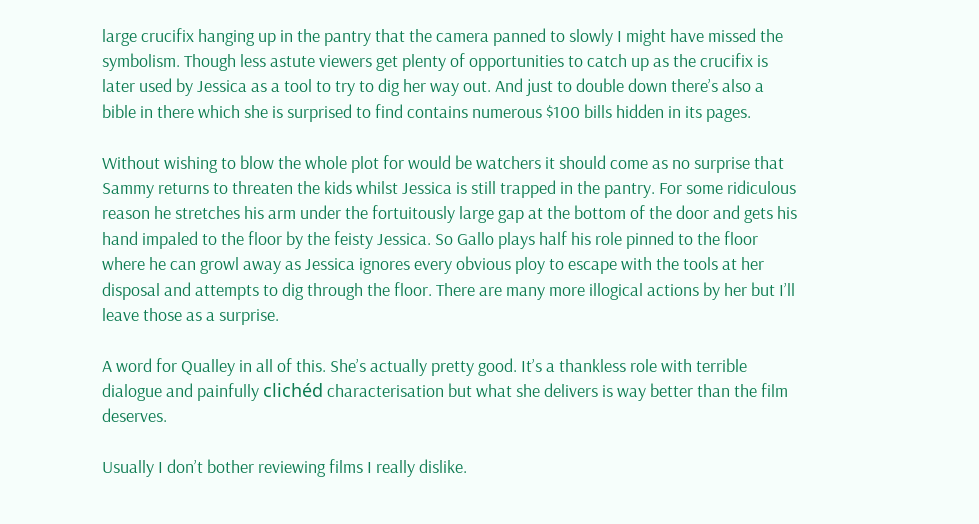large crucifix hanging up in the pantry that the camera panned to slowly I might have missed the symbolism. Though less astute viewers get plenty of opportunities to catch up as the crucifix is later used by Jessica as a tool to try to dig her way out. And just to double down there’s also a bible in there which she is surprised to find contains numerous $100 bills hidden in its pages.

Without wishing to blow the whole plot for would be watchers it should come as no surprise that Sammy returns to threaten the kids whilst Jessica is still trapped in the pantry. For some ridiculous reason he stretches his arm under the fortuitously large gap at the bottom of the door and gets his hand impaled to the floor by the feisty Jessica. So Gallo plays half his role pinned to the floor where he can growl away as Jessica ignores every obvious ploy to escape with the tools at her disposal and attempts to dig through the floor. There are many more illogical actions by her but I’ll leave those as a surprise.

A word for Qualley in all of this. She’s actually pretty good. It’s a thankless role with terrible dialogue and painfully clichéd characterisation but what she delivers is way better than the film deserves.

Usually I don’t bother reviewing films I really dislike.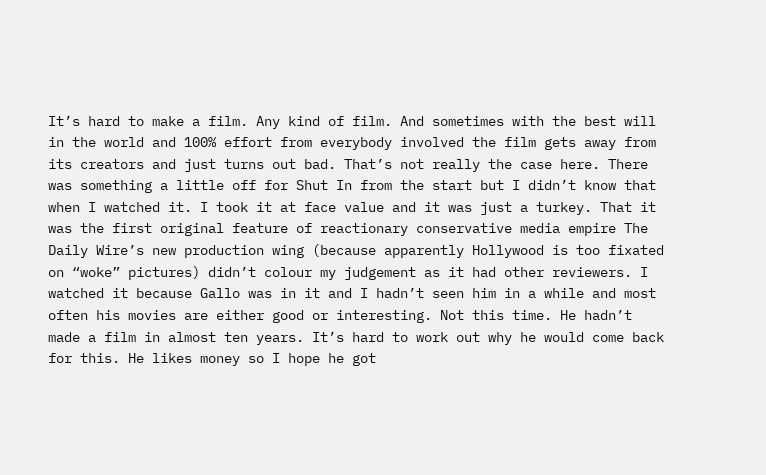It’s hard to make a film. Any kind of film. And sometimes with the best will in the world and 100% effort from everybody involved the film gets away from its creators and just turns out bad. That’s not really the case here. There was something a little off for Shut In from the start but I didn’t know that when I watched it. I took it at face value and it was just a turkey. That it was the first original feature of reactionary conservative media empire The Daily Wire’s new production wing (because apparently Hollywood is too fixated on “woke” pictures) didn’t colour my judgement as it had other reviewers. I watched it because Gallo was in it and I hadn’t seen him in a while and most often his movies are either good or interesting. Not this time. He hadn’t made a film in almost ten years. It’s hard to work out why he would come back for this. He likes money so I hope he got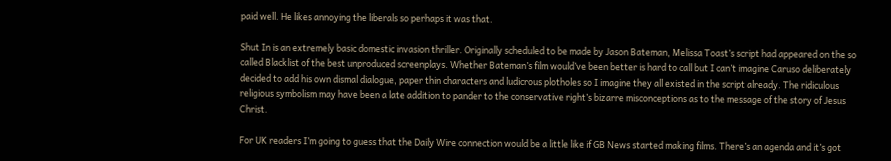paid well. He likes annoying the liberals so perhaps it was that.

Shut In is an extremely basic domestic invasion thriller. Originally scheduled to be made by Jason Bateman, Melissa Toast’s script had appeared on the so called Blacklist of the best unproduced screenplays. Whether Bateman’s film would’ve been better is hard to call but I can’t imagine Caruso deliberately decided to add his own dismal dialogue, paper thin characters and ludicrous plotholes so I imagine they all existed in the script already. The ridiculous religious symbolism may have been a late addition to pander to the conservative right’s bizarre misconceptions as to the message of the story of Jesus Christ.

For UK readers I’m going to guess that the Daily Wire connection would be a little like if GB News started making films. There’s an agenda and it’s got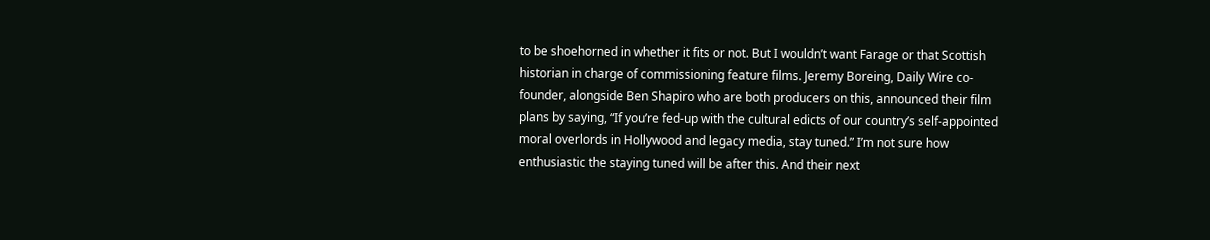to be shoehorned in whether it fits or not. But I wouldn’t want Farage or that Scottish historian in charge of commissioning feature films. Jeremy Boreing, Daily Wire co-founder, alongside Ben Shapiro who are both producers on this, announced their film plans by saying, “If you’re fed-up with the cultural edicts of our country’s self-appointed moral overlords in Hollywood and legacy media, stay tuned.” I’m not sure how enthusiastic the staying tuned will be after this. And their next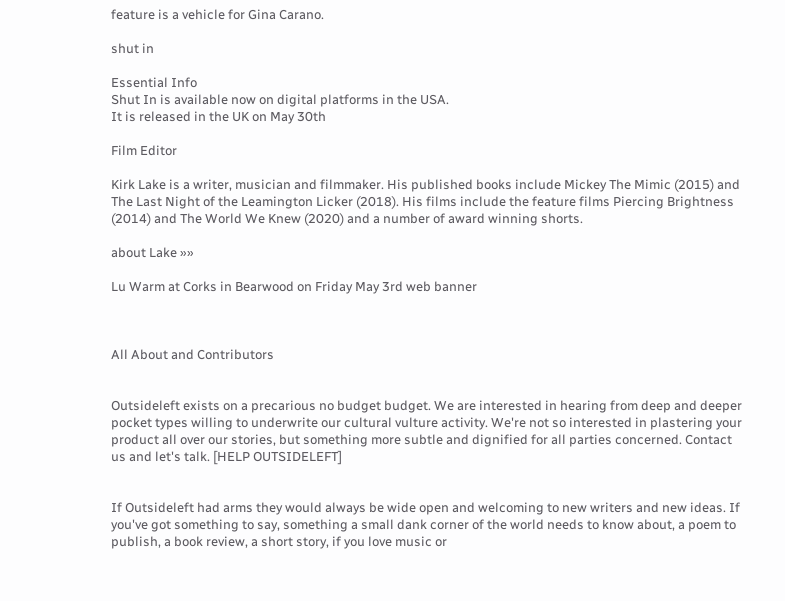feature is a vehicle for Gina Carano.

shut in

Essential Info
Shut In is available now on digital platforms in the USA.
It is released in the UK on May 30th

Film Editor

Kirk Lake is a writer, musician and filmmaker. His published books include Mickey The Mimic (2015) and The Last Night of the Leamington Licker (2018). His films include the feature films Piercing Brightness (2014) and The World We Knew (2020) and a number of award winning shorts.

about Lake »»

Lu Warm at Corks in Bearwood on Friday May 3rd web banner



All About and Contributors


Outsideleft exists on a precarious no budget budget. We are interested in hearing from deep and deeper pocket types willing to underwrite our cultural vulture activity. We're not so interested in plastering your product all over our stories, but something more subtle and dignified for all parties concerned. Contact us and let's talk. [HELP OUTSIDELEFT]


If Outsideleft had arms they would always be wide open and welcoming to new writers and new ideas. If you've got something to say, something a small dank corner of the world needs to know about, a poem to publish, a book review, a short story, if you love music or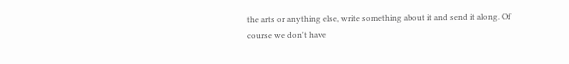the arts or anything else, write something about it and send it along. Of course we don't have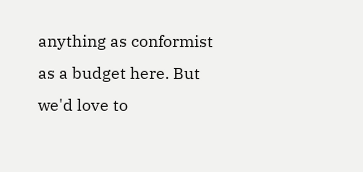anything as conformist as a budget here. But we'd love to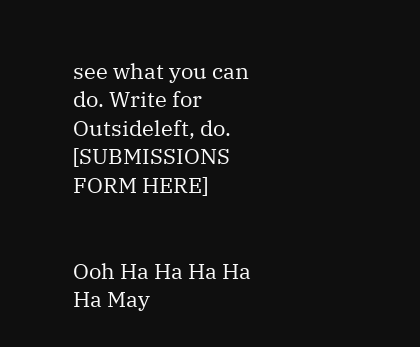see what you can do. Write for Outsideleft, do. [SUBMISSIONS FORM HERE]


Ooh Ha Ha Ha Ha Ha May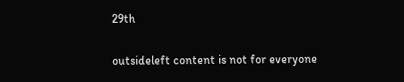29th

outsideleft content is not for everyone